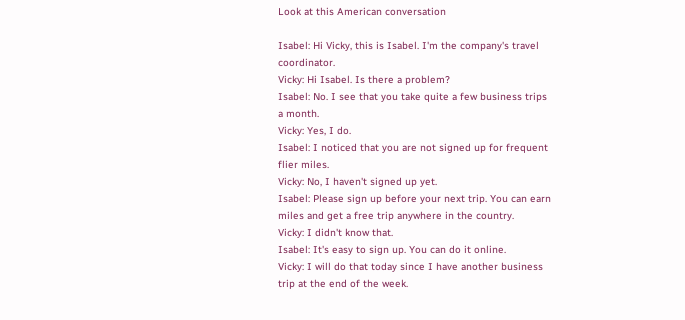Look at this American conversation

Isabel: Hi Vicky, this is Isabel. I'm the company's travel coordinator.
Vicky: Hi Isabel. Is there a problem?
Isabel: No. I see that you take quite a few business trips a month.
Vicky: Yes, I do.
Isabel: I noticed that you are not signed up for frequent flier miles.
Vicky: No, I haven't signed up yet.
Isabel: Please sign up before your next trip. You can earn miles and get a free trip anywhere in the country.
Vicky: I didn't know that.
Isabel: It's easy to sign up. You can do it online.
Vicky: I will do that today since I have another business trip at the end of the week.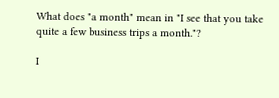What does "a month" mean in "I see that you take quite a few business trips a month."?

I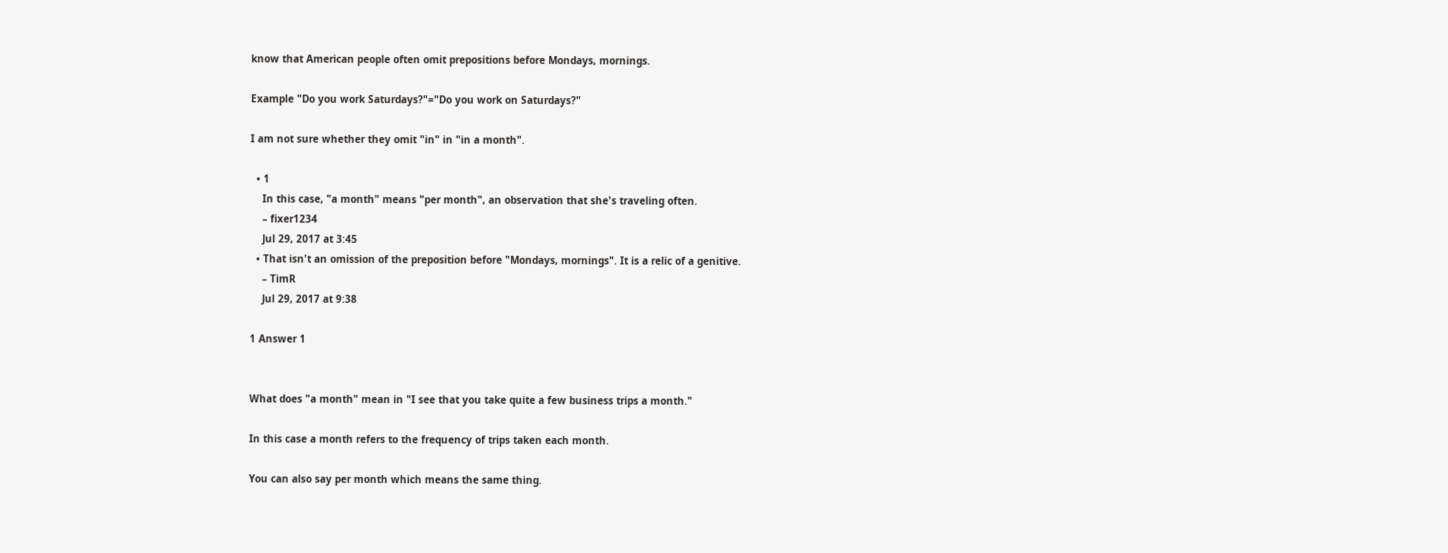know that American people often omit prepositions before Mondays, mornings.

Example "Do you work Saturdays?"="Do you work on Saturdays?"

I am not sure whether they omit "in" in "in a month".

  • 1
    In this case, "a month" means "per month", an observation that she's traveling often.
    – fixer1234
    Jul 29, 2017 at 3:45
  • That isn't an omission of the preposition before "Mondays, mornings". It is a relic of a genitive.
    – TimR
    Jul 29, 2017 at 9:38

1 Answer 1


What does "a month" mean in "I see that you take quite a few business trips a month."

In this case a month refers to the frequency of trips taken each month.

You can also say per month which means the same thing.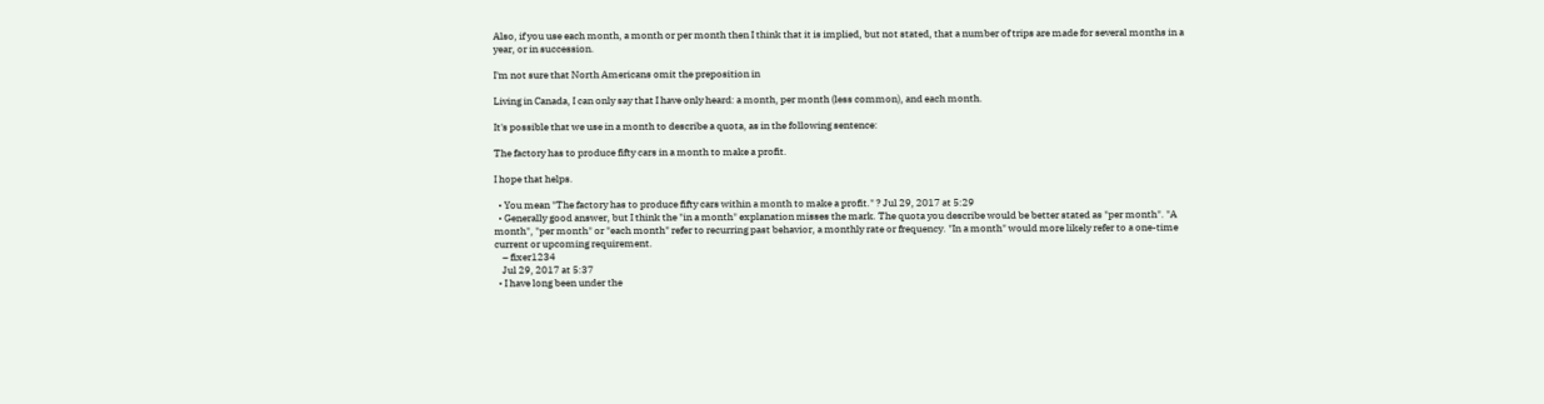Also, if you use each month, a month or per month then I think that it is implied, but not stated, that a number of trips are made for several months in a year, or in succession.

I'm not sure that North Americans omit the preposition in

Living in Canada, I can only say that I have only heard: a month, per month (less common), and each month.

It's possible that we use in a month to describe a quota, as in the following sentence:

The factory has to produce fifty cars in a month to make a profit.

I hope that helps.

  • You mean "The factory has to produce fifty cars within a month to make a profit." ? Jul 29, 2017 at 5:29
  • Generally good answer, but I think the "in a month" explanation misses the mark. The quota you describe would be better stated as "per month". "A month", "per month" or "each month" refer to recurring past behavior, a monthly rate or frequency. "In a month" would more likely refer to a one-time current or upcoming requirement.
    – fixer1234
    Jul 29, 2017 at 5:37
  • I have long been under the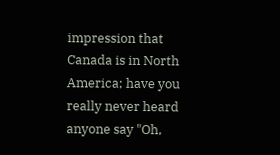impression that Canada is in North America; have you really never heard anyone say "Oh,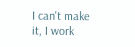I can't make it, I work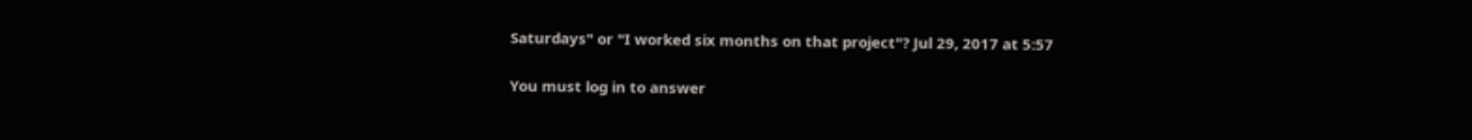Saturdays" or "I worked six months on that project"? Jul 29, 2017 at 5:57

You must log in to answer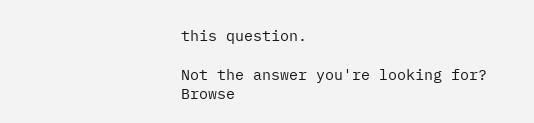this question.

Not the answer you're looking for? Browse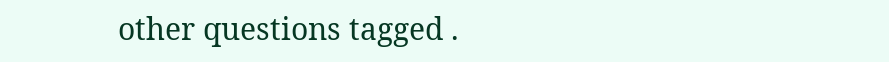other questions tagged .